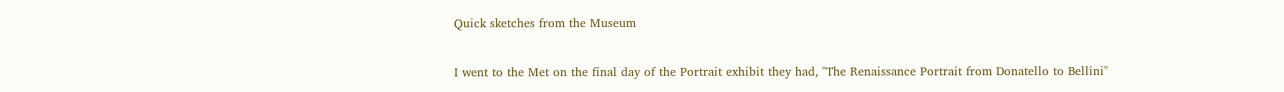Quick sketches from the Museum

I went to the Met on the final day of the Portrait exhibit they had, "The Renaissance Portrait from Donatello to Bellini"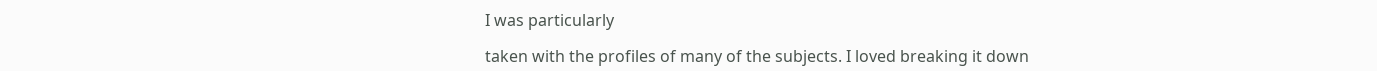I was particularly

taken with the profiles of many of the subjects. I loved breaking it down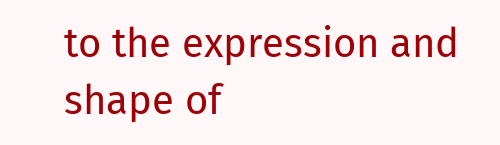to the expression and shape of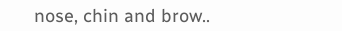nose, chin and brow..